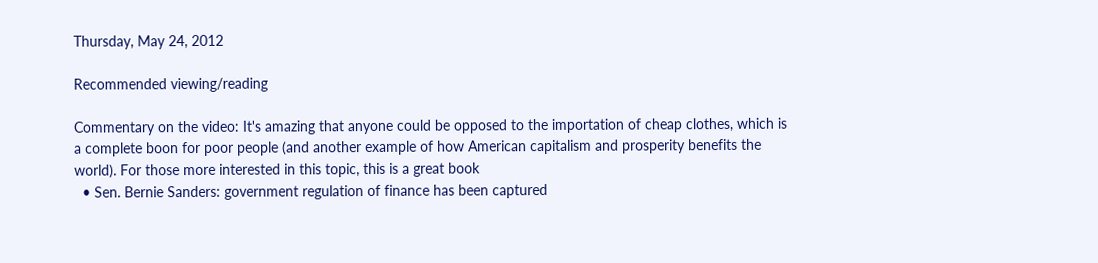Thursday, May 24, 2012

Recommended viewing/reading

Commentary on the video: It's amazing that anyone could be opposed to the importation of cheap clothes, which is a complete boon for poor people (and another example of how American capitalism and prosperity benefits the world). For those more interested in this topic, this is a great book
  • Sen. Bernie Sanders: government regulation of finance has been captured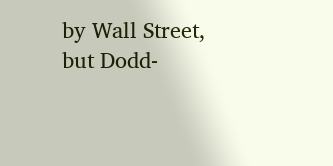by Wall Street, but Dodd-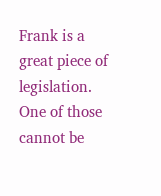Frank is a great piece of legislation. One of those cannot be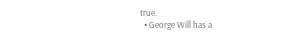true.
  • George Will has a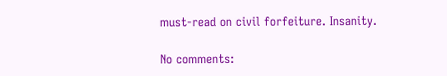must-read on civil forfeiture. Insanity.

No comments: